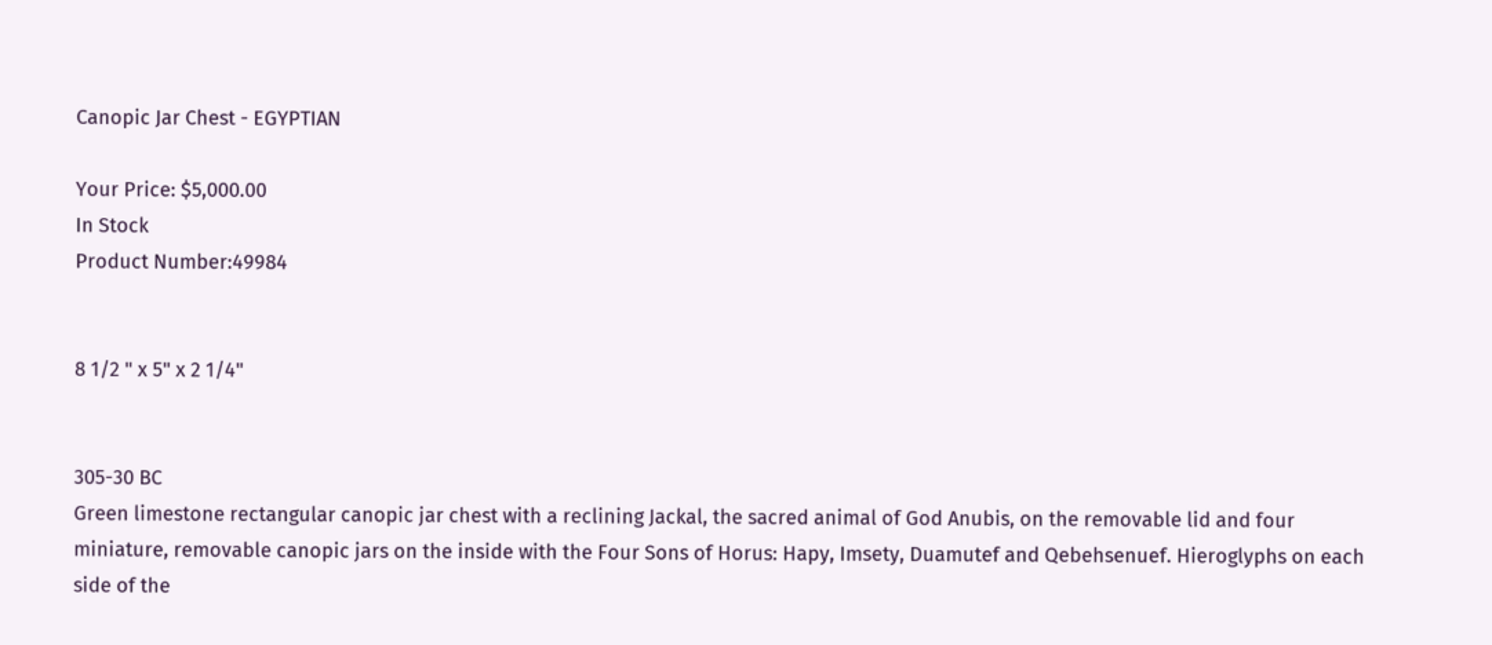Canopic Jar Chest - EGYPTIAN

Your Price: $5,000.00
In Stock
Product Number:49984


8 1/2 " x 5" x 2 1/4"


305-30 BC
Green limestone rectangular canopic jar chest with a reclining Jackal, the sacred animal of God Anubis, on the removable lid and four miniature, removable canopic jars on the inside with the Four Sons of Horus: Hapy, Imsety, Duamutef and Qebehsenuef. Hieroglyphs on each side of the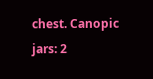chest. Canopic jars: 2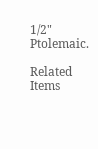1/2" Ptolemaic.

Related Items